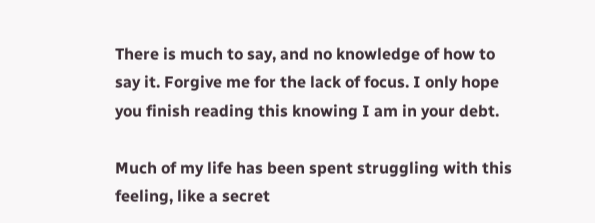There is much to say, and no knowledge of how to say it. Forgive me for the lack of focus. I only hope you finish reading this knowing I am in your debt.

Much of my life has been spent struggling with this feeling, like a secret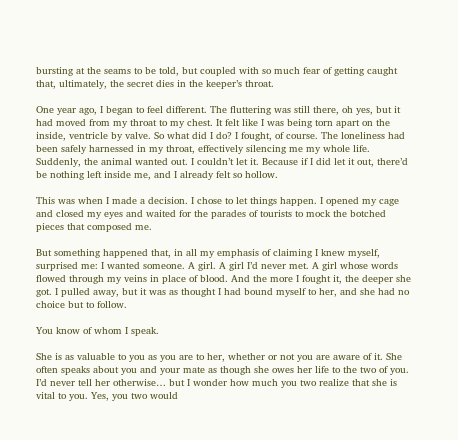bursting at the seams to be told, but coupled with so much fear of getting caught that, ultimately, the secret dies in the keeper’s throat.

One year ago, I began to feel different. The fluttering was still there, oh yes, but it had moved from my throat to my chest. It felt like I was being torn apart on the inside, ventricle by valve. So what did I do? I fought, of course. The loneliness had been safely harnessed in my throat, effectively silencing me my whole life. Suddenly, the animal wanted out. I couldn’t let it. Because if I did let it out, there’d be nothing left inside me, and I already felt so hollow.

This was when I made a decision. I chose to let things happen. I opened my cage and closed my eyes and waited for the parades of tourists to mock the botched pieces that composed me.

But something happened that, in all my emphasis of claiming I knew myself, surprised me: I wanted someone. A girl. A girl I’d never met. A girl whose words flowed through my veins in place of blood. And the more I fought it, the deeper she got. I pulled away, but it was as thought I had bound myself to her, and she had no choice but to follow.

You know of whom I speak.

She is as valuable to you as you are to her, whether or not you are aware of it. She often speaks about you and your mate as though she owes her life to the two of you. I’d never tell her otherwise… but I wonder how much you two realize that she is vital to you. Yes, you two would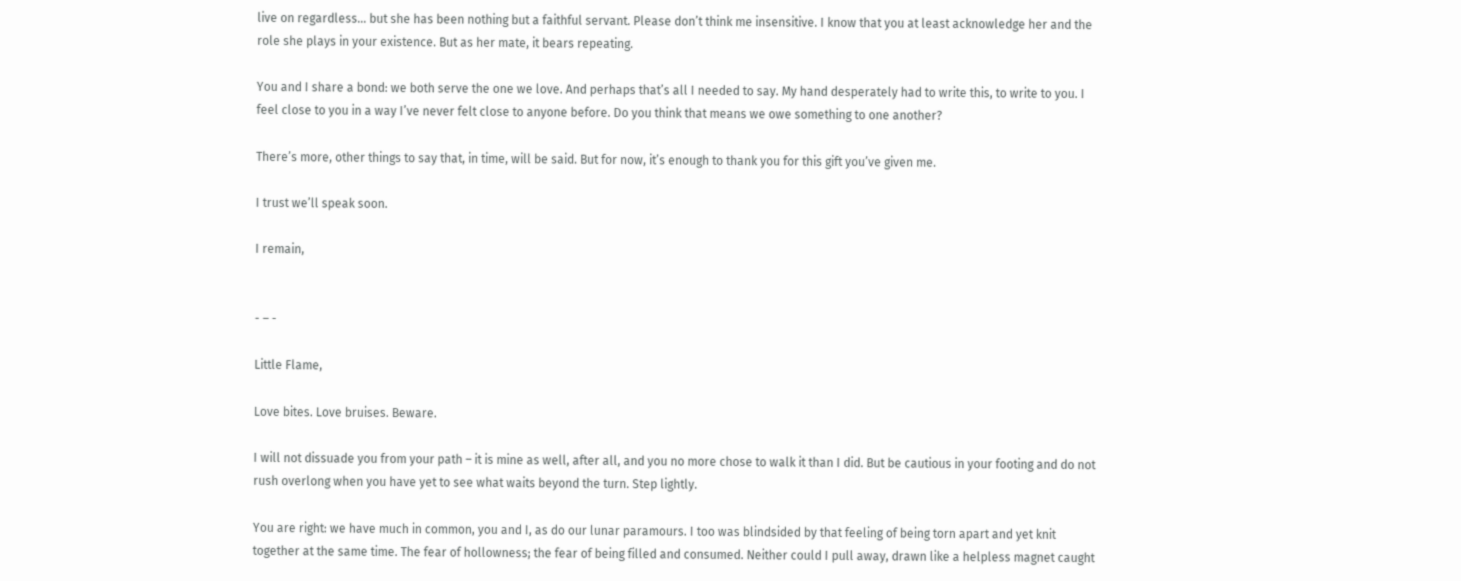live on regardless… but she has been nothing but a faithful servant. Please don’t think me insensitive. I know that you at least acknowledge her and the role she plays in your existence. But as her mate, it bears repeating.

You and I share a bond: we both serve the one we love. And perhaps that’s all I needed to say. My hand desperately had to write this, to write to you. I feel close to you in a way I’ve never felt close to anyone before. Do you think that means we owe something to one another?

There’s more, other things to say that, in time, will be said. But for now, it’s enough to thank you for this gift you’ve given me.

I trust we’ll speak soon.

I remain,


- – -

Little Flame,

Love bites. Love bruises. Beware.

I will not dissuade you from your path – it is mine as well, after all, and you no more chose to walk it than I did. But be cautious in your footing and do not rush overlong when you have yet to see what waits beyond the turn. Step lightly.

You are right: we have much in common, you and I, as do our lunar paramours. I too was blindsided by that feeling of being torn apart and yet knit together at the same time. The fear of hollowness; the fear of being filled and consumed. Neither could I pull away, drawn like a helpless magnet caught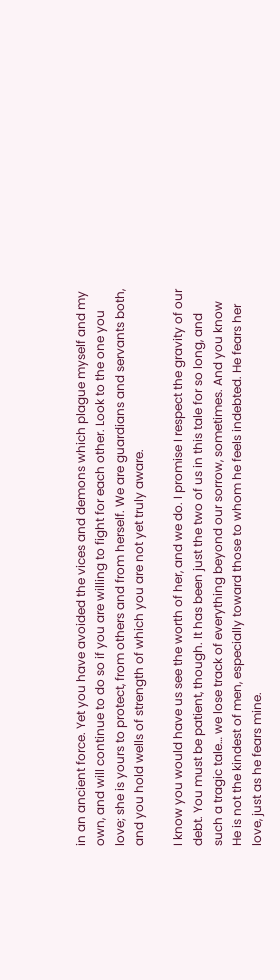in an ancient force. Yet you have avoided the vices and demons which plague myself and my own, and will continue to do so if you are willing to fight for each other. Look to the one you love; she is yours to protect, from others and from herself. We are guardians and servants both, and you hold wells of strength of which you are not yet truly aware.

I know you would have us see the worth of her, and we do. I promise I respect the gravity of our debt. You must be patient, though. It has been just the two of us in this tale for so long, and such a tragic tale… we lose track of everything beyond our sorrow, sometimes. And you know He is not the kindest of men, especially toward those to whom he feels indebted. He fears her love, just as he fears mine.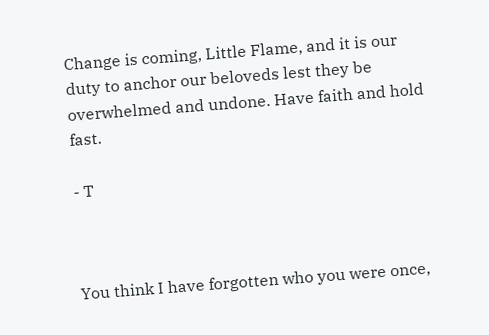Change is coming, Little Flame, and it is our duty to anchor our beloveds lest they be overwhelmed and undone. Have faith and hold fast.

- T



You think I have forgotten who you were once,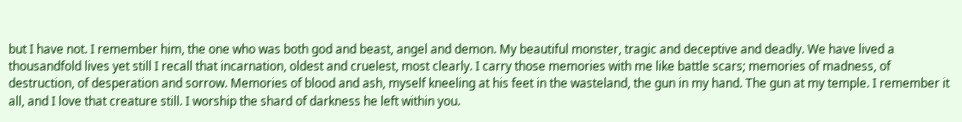but I have not. I remember him, the one who was both god and beast, angel and demon. My beautiful monster, tragic and deceptive and deadly. We have lived a thousandfold lives yet still I recall that incarnation, oldest and cruelest, most clearly. I carry those memories with me like battle scars; memories of madness, of destruction, of desperation and sorrow. Memories of blood and ash, myself kneeling at his feet in the wasteland, the gun in my hand. The gun at my temple. I remember it all, and I love that creature still. I worship the shard of darkness he left within you.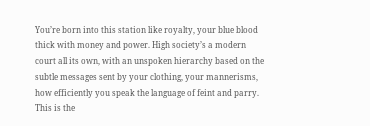You’re born into this station like royalty, your blue blood thick with money and power. High society’s a modern court all its own, with an unspoken hierarchy based on the subtle messages sent by your clothing, your mannerisms, how efficiently you speak the language of feint and parry. This is the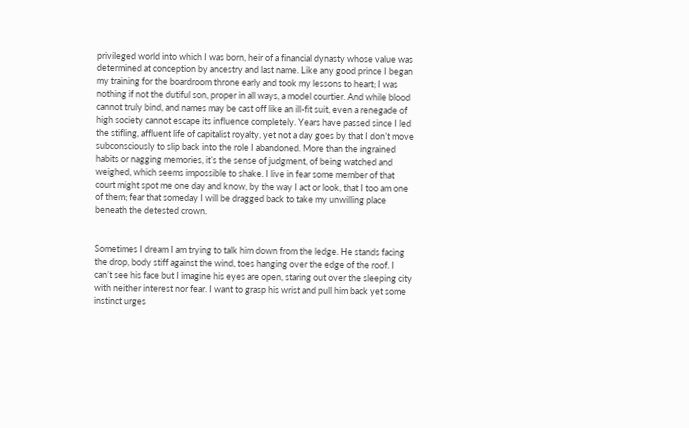privileged world into which I was born, heir of a financial dynasty whose value was determined at conception by ancestry and last name. Like any good prince I began my training for the boardroom throne early and took my lessons to heart; I was nothing if not the dutiful son, proper in all ways, a model courtier. And while blood cannot truly bind, and names may be cast off like an ill-fit suit, even a renegade of high society cannot escape its influence completely. Years have passed since I led the stifling, affluent life of capitalist royalty, yet not a day goes by that I don’t move subconsciously to slip back into the role I abandoned. More than the ingrained habits or nagging memories, it’s the sense of judgment, of being watched and weighed, which seems impossible to shake. I live in fear some member of that court might spot me one day and know, by the way I act or look, that I too am one of them; fear that someday I will be dragged back to take my unwilling place beneath the detested crown.


Sometimes I dream I am trying to talk him down from the ledge. He stands facing the drop, body stiff against the wind, toes hanging over the edge of the roof. I can’t see his face but I imagine his eyes are open, staring out over the sleeping city with neither interest nor fear. I want to grasp his wrist and pull him back yet some instinct urges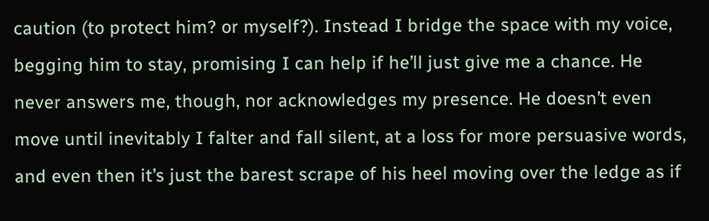caution (to protect him? or myself?). Instead I bridge the space with my voice, begging him to stay, promising I can help if he’ll just give me a chance. He never answers me, though, nor acknowledges my presence. He doesn’t even move until inevitably I falter and fall silent, at a loss for more persuasive words, and even then it’s just the barest scrape of his heel moving over the ledge as if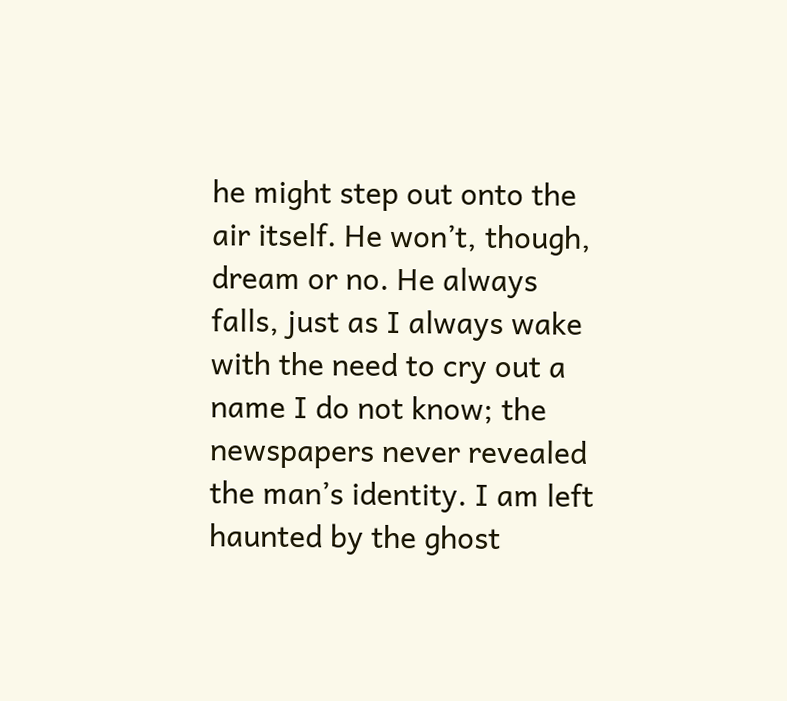he might step out onto the air itself. He won’t, though, dream or no. He always falls, just as I always wake with the need to cry out a name I do not know; the newspapers never revealed the man’s identity. I am left haunted by the ghost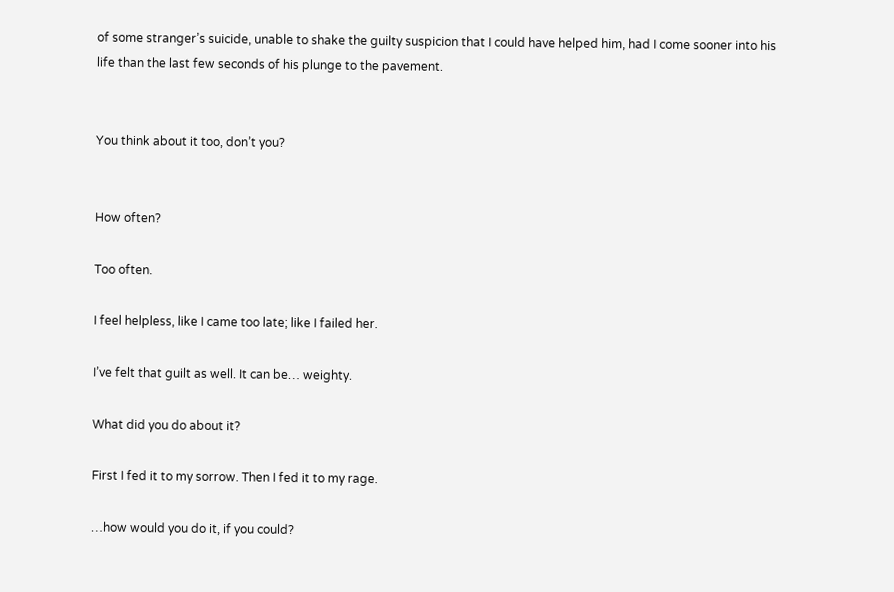of some stranger’s suicide, unable to shake the guilty suspicion that I could have helped him, had I come sooner into his life than the last few seconds of his plunge to the pavement.


You think about it too, don’t you?


How often?

Too often.

I feel helpless, like I came too late; like I failed her.

I’ve felt that guilt as well. It can be… weighty.

What did you do about it?

First I fed it to my sorrow. Then I fed it to my rage.

…how would you do it, if you could?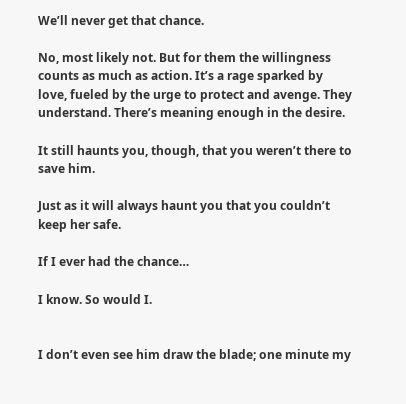We’ll never get that chance.

No, most likely not. But for them the willingness counts as much as action. It’s a rage sparked by love, fueled by the urge to protect and avenge. They understand. There’s meaning enough in the desire.

It still haunts you, though, that you weren’t there to save him.

Just as it will always haunt you that you couldn’t keep her safe.

If I ever had the chance…

I know. So would I.


I don’t even see him draw the blade; one minute my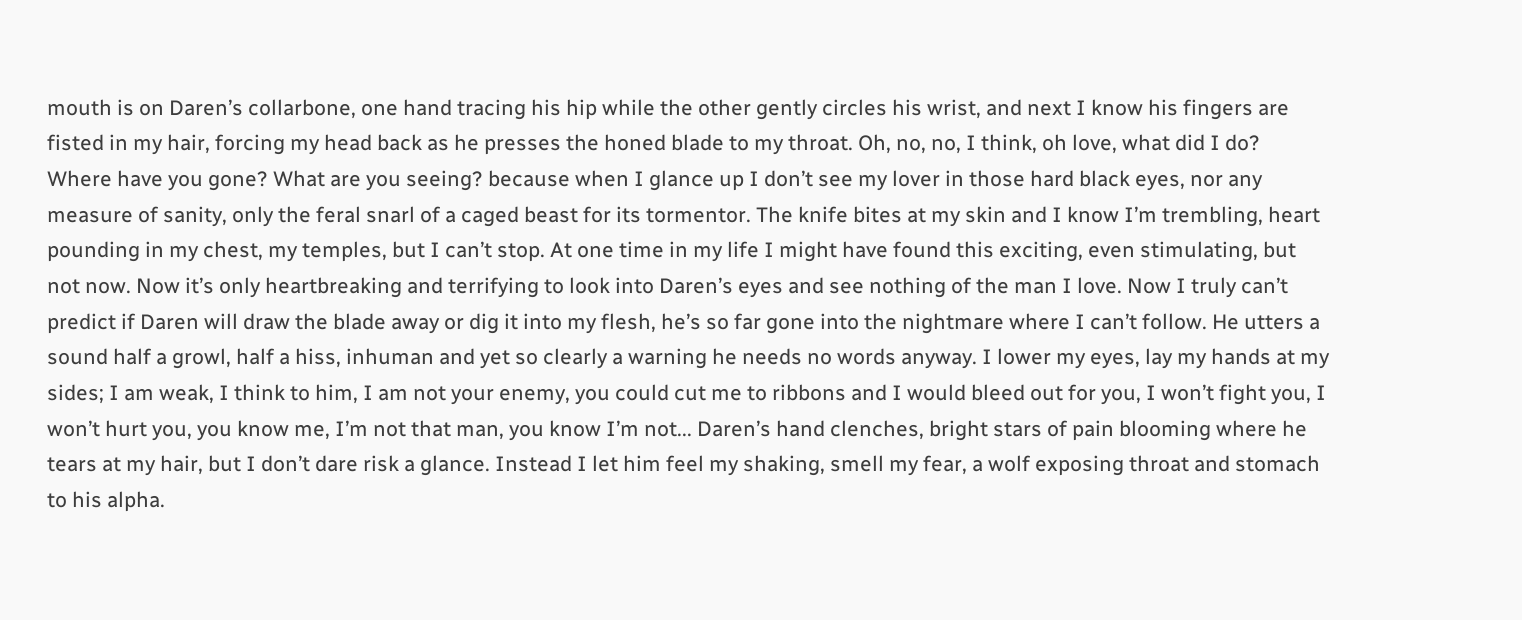mouth is on Daren’s collarbone, one hand tracing his hip while the other gently circles his wrist, and next I know his fingers are fisted in my hair, forcing my head back as he presses the honed blade to my throat. Oh, no, no, I think, oh love, what did I do? Where have you gone? What are you seeing? because when I glance up I don’t see my lover in those hard black eyes, nor any measure of sanity, only the feral snarl of a caged beast for its tormentor. The knife bites at my skin and I know I’m trembling, heart pounding in my chest, my temples, but I can’t stop. At one time in my life I might have found this exciting, even stimulating, but not now. Now it’s only heartbreaking and terrifying to look into Daren’s eyes and see nothing of the man I love. Now I truly can’t predict if Daren will draw the blade away or dig it into my flesh, he’s so far gone into the nightmare where I can’t follow. He utters a sound half a growl, half a hiss, inhuman and yet so clearly a warning he needs no words anyway. I lower my eyes, lay my hands at my sides; I am weak, I think to him, I am not your enemy, you could cut me to ribbons and I would bleed out for you, I won’t fight you, I won’t hurt you, you know me, I’m not that man, you know I’m not... Daren’s hand clenches, bright stars of pain blooming where he tears at my hair, but I don’t dare risk a glance. Instead I let him feel my shaking, smell my fear, a wolf exposing throat and stomach to his alpha.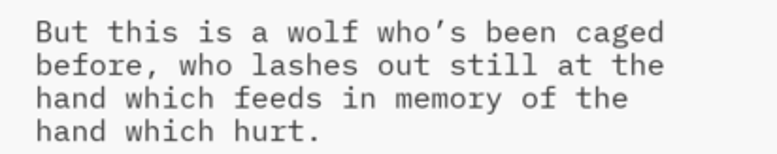But this is a wolf who’s been caged before, who lashes out still at the hand which feeds in memory of the hand which hurt.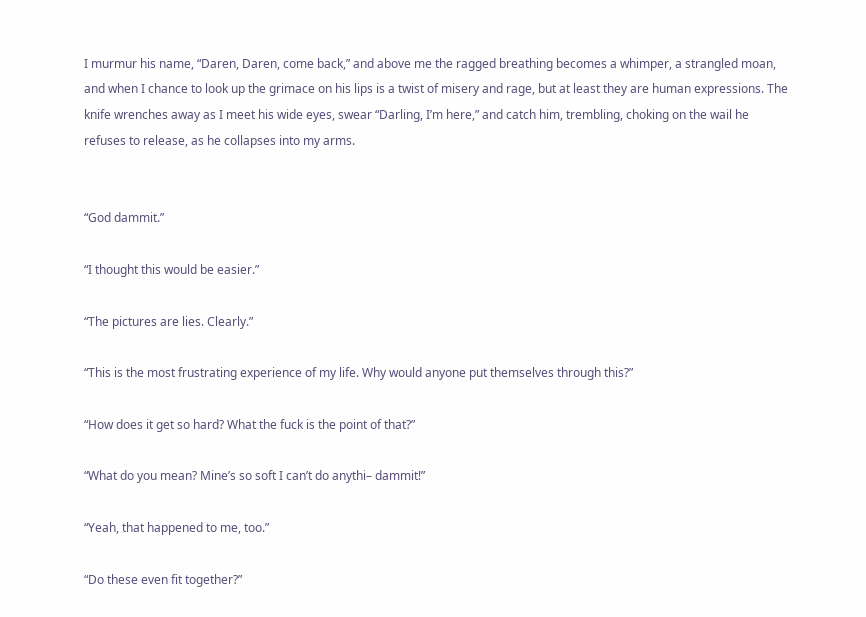I murmur his name, “Daren, Daren, come back,” and above me the ragged breathing becomes a whimper, a strangled moan, and when I chance to look up the grimace on his lips is a twist of misery and rage, but at least they are human expressions. The knife wrenches away as I meet his wide eyes, swear “Darling, I’m here,” and catch him, trembling, choking on the wail he refuses to release, as he collapses into my arms.


“God dammit.”

“I thought this would be easier.”

“The pictures are lies. Clearly.”

“This is the most frustrating experience of my life. Why would anyone put themselves through this?”

“How does it get so hard? What the fuck is the point of that?”

“What do you mean? Mine’s so soft I can’t do anythi– dammit!”

“Yeah, that happened to me, too.”

“Do these even fit together?”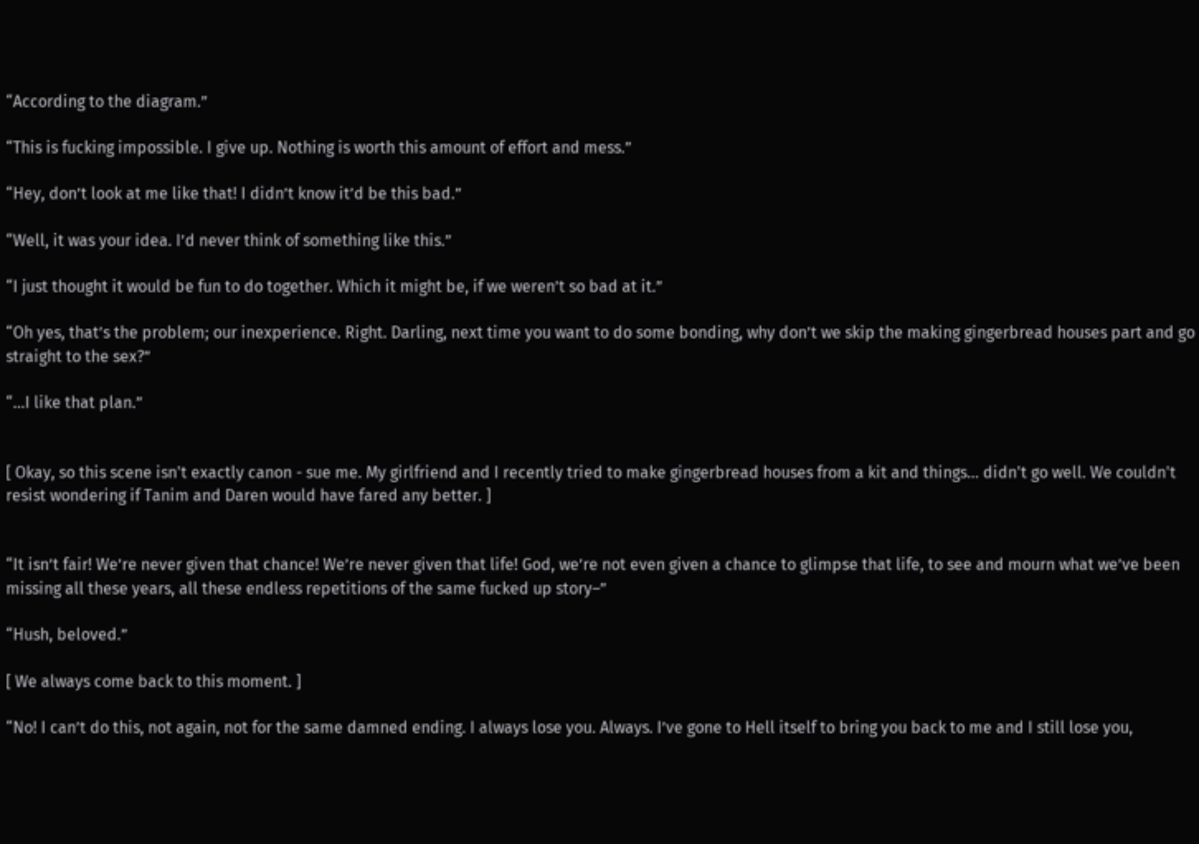“According to the diagram.”

“This is fucking impossible. I give up. Nothing is worth this amount of effort and mess.”

“Hey, don’t look at me like that! I didn’t know it’d be this bad.”

“Well, it was your idea. I’d never think of something like this.”

“I just thought it would be fun to do together. Which it might be, if we weren’t so bad at it.”

“Oh yes, that’s the problem; our inexperience. Right. Darling, next time you want to do some bonding, why don’t we skip the making gingerbread houses part and go straight to the sex?”

“…I like that plan.”


[ Okay, so this scene isn't exactly canon - sue me. My girlfriend and I recently tried to make gingerbread houses from a kit and things... didn't go well. We couldn't resist wondering if Tanim and Daren would have fared any better. ]


“It isn’t fair! We’re never given that chance! We’re never given that life! God, we’re not even given a chance to glimpse that life, to see and mourn what we’ve been missing all these years, all these endless repetitions of the same fucked up story–”

“Hush, beloved.”

[ We always come back to this moment. ]

“No! I can’t do this, not again, not for the same damned ending. I always lose you. Always. I’ve gone to Hell itself to bring you back to me and I still lose you,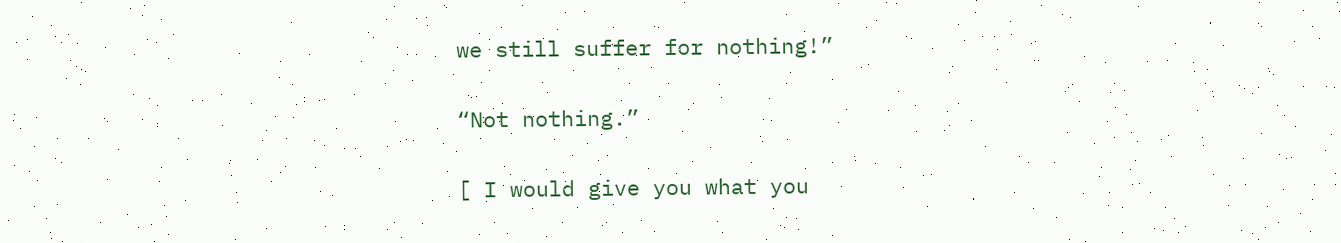we still suffer for nothing!”

“Not nothing.”

[ I would give you what you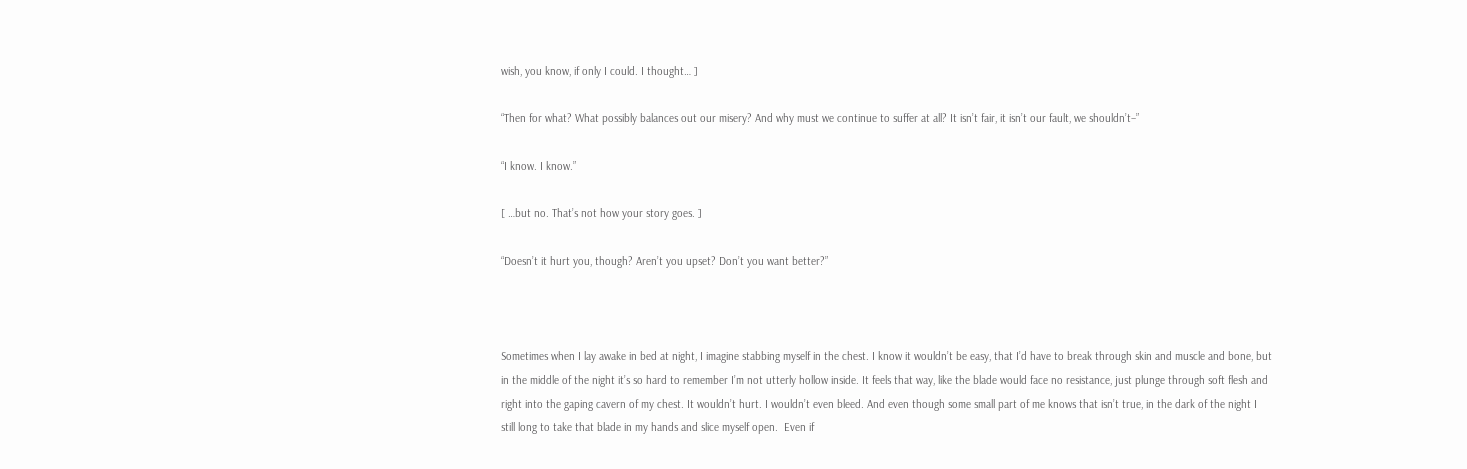wish, you know, if only I could. I thought… ]

“Then for what? What possibly balances out our misery? And why must we continue to suffer at all? It isn’t fair, it isn’t our fault, we shouldn’t–”

“I know. I know.”

[ …but no. That’s not how your story goes. ]

“Doesn’t it hurt you, though? Aren’t you upset? Don’t you want better?”



Sometimes when I lay awake in bed at night, I imagine stabbing myself in the chest. I know it wouldn’t be easy, that I’d have to break through skin and muscle and bone, but in the middle of the night it’s so hard to remember I’m not utterly hollow inside. It feels that way, like the blade would face no resistance, just plunge through soft flesh and right into the gaping cavern of my chest. It wouldn’t hurt. I wouldn’t even bleed. And even though some small part of me knows that isn’t true, in the dark of the night I still long to take that blade in my hands and slice myself open.  Even if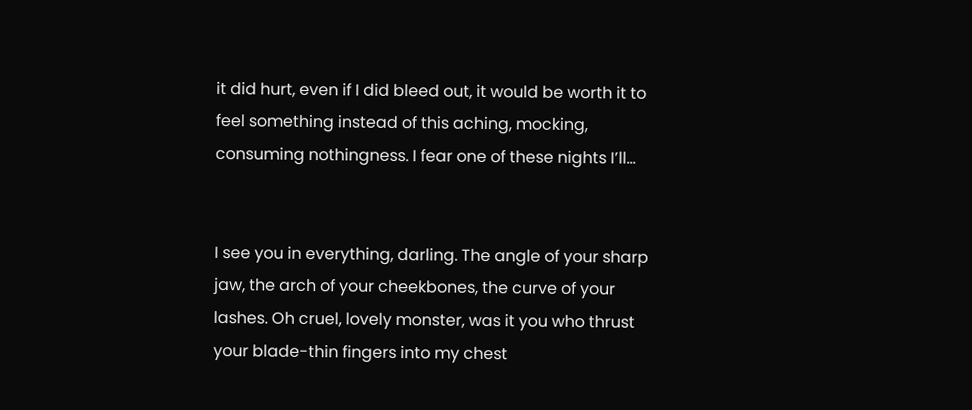it did hurt, even if I did bleed out, it would be worth it to feel something instead of this aching, mocking, consuming nothingness. I fear one of these nights I’ll…


I see you in everything, darling. The angle of your sharp jaw, the arch of your cheekbones, the curve of your lashes. Oh cruel, lovely monster, was it you who thrust your blade-thin fingers into my chest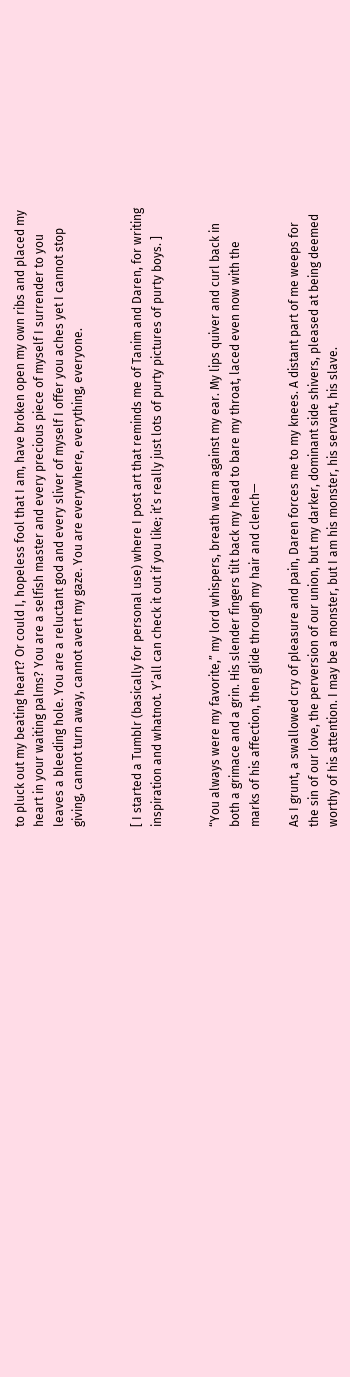to pluck out my beating heart? Or could I, hopeless fool that I am, have broken open my own ribs and placed my heart in your waiting palms? You are a selfish master and every precious piece of myself I surrender to you leaves a bleeding hole. You are a reluctant god and every sliver of myself I offer you aches yet I cannot stop giving, cannot turn away, cannot avert my gaze. You are everywhere, everything, everyone.


[ I started a Tumblr (basically for personal use) where I post art that reminds me of Tanim and Daren, for writing inspiration and whatnot. Y’all can check it out if you like; it’s really just lots of purty pictures of purty boys. ]


“You always were my favorite,” my lord whispers, breath warm against my ear. My lips quiver and curl back in both a grimace and a grin. His slender fingers tilt back my head to bare my throat, laced even now with the marks of his affection, then glide through my hair and clench—

As I grunt, a swallowed cry of pleasure and pain, Daren forces me to my knees. A distant part of me weeps for the sin of our love, the perversion of our union, but my darker, dominant side shivers, pleased at being deemed worthy of his attention. I may be a monster, but I am his monster, his servant, his slave.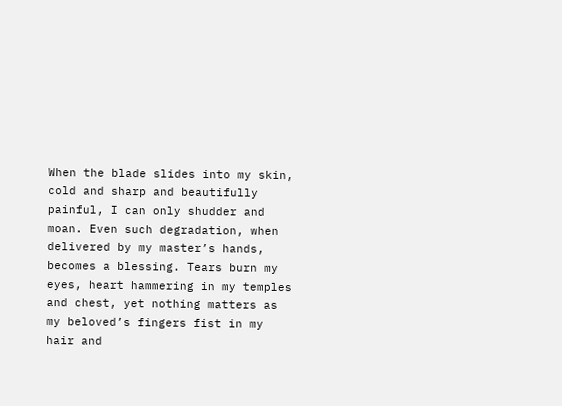When the blade slides into my skin, cold and sharp and beautifully painful, I can only shudder and moan. Even such degradation, when delivered by my master’s hands, becomes a blessing. Tears burn my eyes, heart hammering in my temples and chest, yet nothing matters as my beloved’s fingers fist in my hair and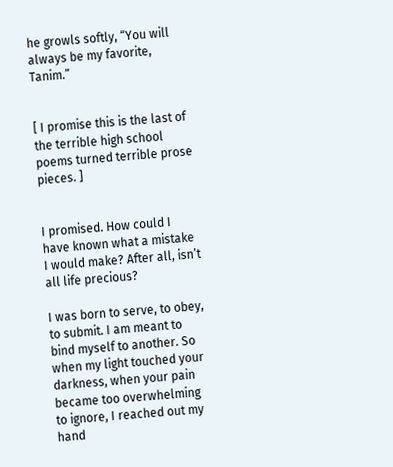he growls softly, “You will always be my favorite, Tanim.”


[ I promise this is the last of the terrible high school poems turned terrible prose pieces. ]


I promised. How could I have known what a mistake I would make? After all, isn’t all life precious?

I was born to serve, to obey, to submit. I am meant to bind myself to another. So when my light touched your darkness, when your pain became too overwhelming to ignore, I reached out my hand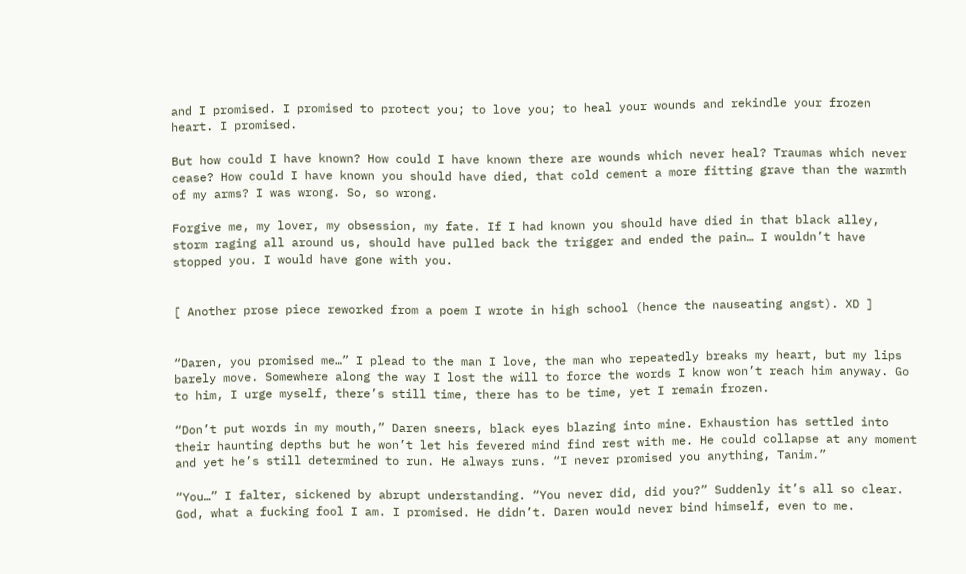and I promised. I promised to protect you; to love you; to heal your wounds and rekindle your frozen heart. I promised.

But how could I have known? How could I have known there are wounds which never heal? Traumas which never cease? How could I have known you should have died, that cold cement a more fitting grave than the warmth of my arms? I was wrong. So, so wrong.

Forgive me, my lover, my obsession, my fate. If I had known you should have died in that black alley, storm raging all around us, should have pulled back the trigger and ended the pain… I wouldn’t have stopped you. I would have gone with you.


[ Another prose piece reworked from a poem I wrote in high school (hence the nauseating angst). XD ]


“Daren, you promised me…” I plead to the man I love, the man who repeatedly breaks my heart, but my lips barely move. Somewhere along the way I lost the will to force the words I know won’t reach him anyway. Go to him, I urge myself, there’s still time, there has to be time, yet I remain frozen.

“Don’t put words in my mouth,” Daren sneers, black eyes blazing into mine. Exhaustion has settled into their haunting depths but he won’t let his fevered mind find rest with me. He could collapse at any moment and yet he’s still determined to run. He always runs. “I never promised you anything, Tanim.”

“You…” I falter, sickened by abrupt understanding. “You never did, did you?” Suddenly it’s all so clear. God, what a fucking fool I am. I promised. He didn’t. Daren would never bind himself, even to me.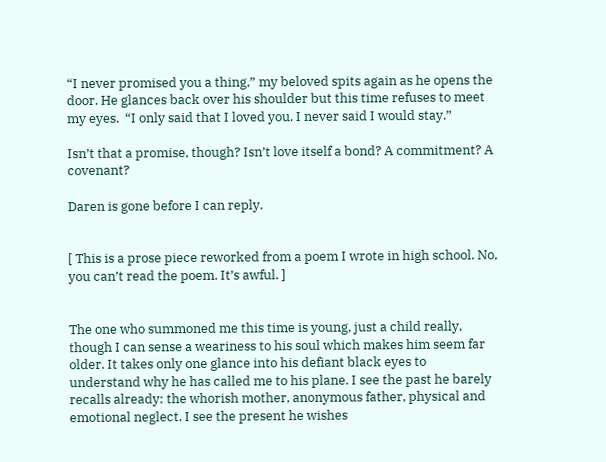“I never promised you a thing,” my beloved spits again as he opens the door. He glances back over his shoulder but this time refuses to meet my eyes.  “I only said that I loved you. I never said I would stay.”

Isn’t that a promise, though? Isn’t love itself a bond? A commitment? A covenant?

Daren is gone before I can reply.


[ This is a prose piece reworked from a poem I wrote in high school. No, you can’t read the poem. It’s awful. ]


The one who summoned me this time is young, just a child really, though I can sense a weariness to his soul which makes him seem far older. It takes only one glance into his defiant black eyes to understand why he has called me to his plane. I see the past he barely recalls already: the whorish mother, anonymous father, physical and emotional neglect. I see the present he wishes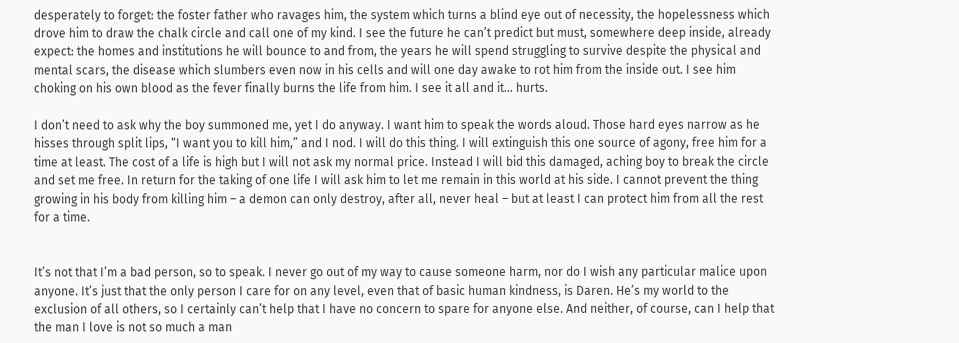desperately to forget: the foster father who ravages him, the system which turns a blind eye out of necessity, the hopelessness which drove him to draw the chalk circle and call one of my kind. I see the future he can’t predict but must, somewhere deep inside, already expect: the homes and institutions he will bounce to and from, the years he will spend struggling to survive despite the physical and mental scars, the disease which slumbers even now in his cells and will one day awake to rot him from the inside out. I see him choking on his own blood as the fever finally burns the life from him. I see it all and it… hurts.

I don’t need to ask why the boy summoned me, yet I do anyway. I want him to speak the words aloud. Those hard eyes narrow as he hisses through split lips, “I want you to kill him,” and I nod. I will do this thing. I will extinguish this one source of agony, free him for a time at least. The cost of a life is high but I will not ask my normal price. Instead I will bid this damaged, aching boy to break the circle and set me free. In return for the taking of one life I will ask him to let me remain in this world at his side. I cannot prevent the thing growing in his body from killing him – a demon can only destroy, after all, never heal – but at least I can protect him from all the rest for a time.


It’s not that I’m a bad person, so to speak. I never go out of my way to cause someone harm, nor do I wish any particular malice upon anyone. It’s just that the only person I care for on any level, even that of basic human kindness, is Daren. He’s my world to the exclusion of all others, so I certainly can’t help that I have no concern to spare for anyone else. And neither, of course, can I help that the man I love is not so much a man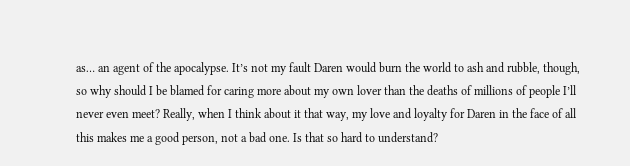as… an agent of the apocalypse. It’s not my fault Daren would burn the world to ash and rubble, though, so why should I be blamed for caring more about my own lover than the deaths of millions of people I’ll never even meet? Really, when I think about it that way, my love and loyalty for Daren in the face of all this makes me a good person, not a bad one. Is that so hard to understand?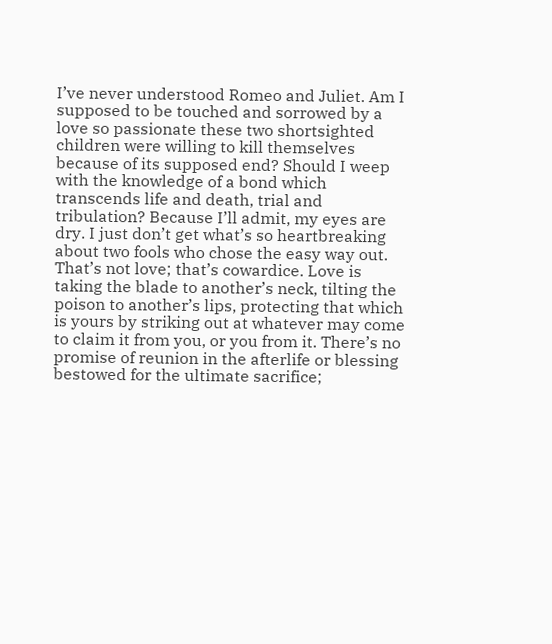I’ve never understood Romeo and Juliet. Am I supposed to be touched and sorrowed by a love so passionate these two shortsighted children were willing to kill themselves because of its supposed end? Should I weep with the knowledge of a bond which transcends life and death, trial and tribulation? Because I’ll admit, my eyes are dry. I just don’t get what’s so heartbreaking about two fools who chose the easy way out. That’s not love; that’s cowardice. Love is taking the blade to another’s neck, tilting the poison to another’s lips, protecting that which is yours by striking out at whatever may come to claim it from you, or you from it. There’s no promise of reunion in the afterlife or blessing bestowed for the ultimate sacrifice;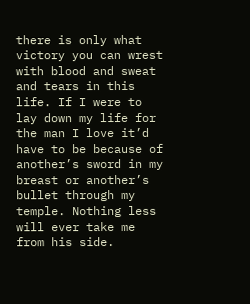there is only what victory you can wrest with blood and sweat and tears in this life. If I were to lay down my life for the man I love it’d have to be because of another’s sword in my breast or another’s bullet through my temple. Nothing less will ever take me from his side.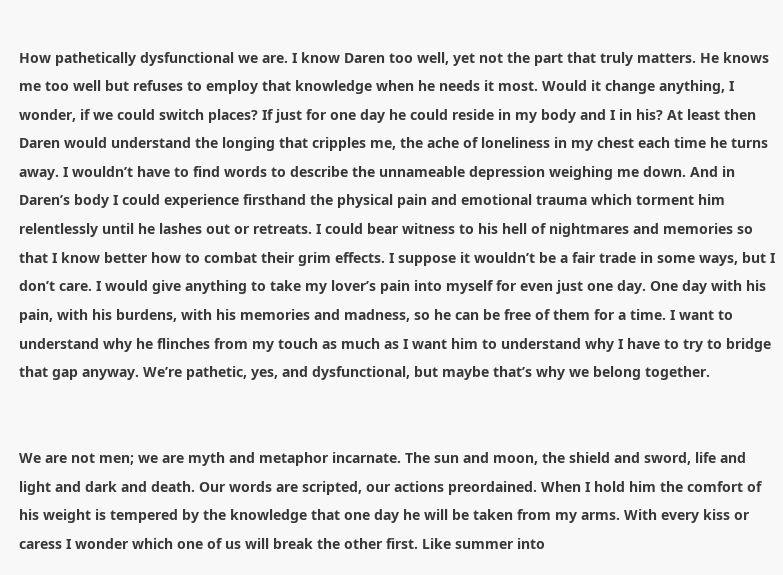How pathetically dysfunctional we are. I know Daren too well, yet not the part that truly matters. He knows me too well but refuses to employ that knowledge when he needs it most. Would it change anything, I wonder, if we could switch places? If just for one day he could reside in my body and I in his? At least then Daren would understand the longing that cripples me, the ache of loneliness in my chest each time he turns away. I wouldn’t have to find words to describe the unnameable depression weighing me down. And in Daren’s body I could experience firsthand the physical pain and emotional trauma which torment him relentlessly until he lashes out or retreats. I could bear witness to his hell of nightmares and memories so that I know better how to combat their grim effects. I suppose it wouldn’t be a fair trade in some ways, but I don’t care. I would give anything to take my lover’s pain into myself for even just one day. One day with his pain, with his burdens, with his memories and madness, so he can be free of them for a time. I want to understand why he flinches from my touch as much as I want him to understand why I have to try to bridge that gap anyway. We’re pathetic, yes, and dysfunctional, but maybe that’s why we belong together.


We are not men; we are myth and metaphor incarnate. The sun and moon, the shield and sword, life and light and dark and death. Our words are scripted, our actions preordained. When I hold him the comfort of his weight is tempered by the knowledge that one day he will be taken from my arms. With every kiss or caress I wonder which one of us will break the other first. Like summer into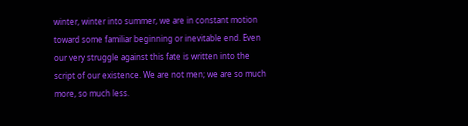winter, winter into summer, we are in constant motion toward some familiar beginning or inevitable end. Even our very struggle against this fate is written into the script of our existence. We are not men; we are so much more, so much less.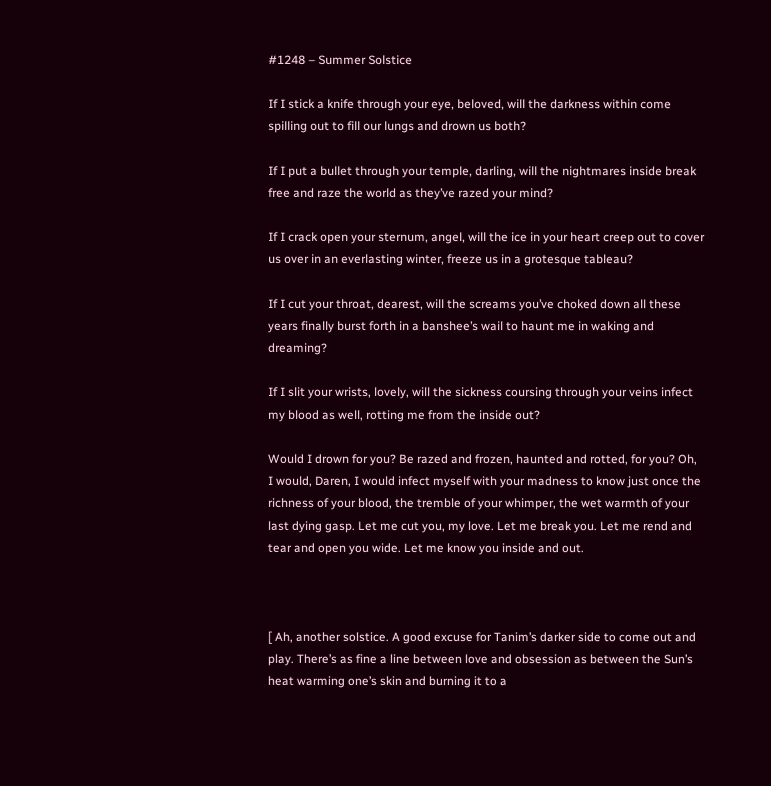#1248 – Summer Solstice

If I stick a knife through your eye, beloved, will the darkness within come spilling out to fill our lungs and drown us both?

If I put a bullet through your temple, darling, will the nightmares inside break free and raze the world as they’ve razed your mind?

If I crack open your sternum, angel, will the ice in your heart creep out to cover us over in an everlasting winter, freeze us in a grotesque tableau?

If I cut your throat, dearest, will the screams you’ve choked down all these years finally burst forth in a banshee’s wail to haunt me in waking and dreaming?

If I slit your wrists, lovely, will the sickness coursing through your veins infect my blood as well, rotting me from the inside out?

Would I drown for you? Be razed and frozen, haunted and rotted, for you? Oh, I would, Daren, I would infect myself with your madness to know just once the richness of your blood, the tremble of your whimper, the wet warmth of your last dying gasp. Let me cut you, my love. Let me break you. Let me rend and tear and open you wide. Let me know you inside and out.



[ Ah, another solstice. A good excuse for Tanim’s darker side to come out and play. There’s as fine a line between love and obsession as between the Sun’s heat warming one’s skin and burning it to a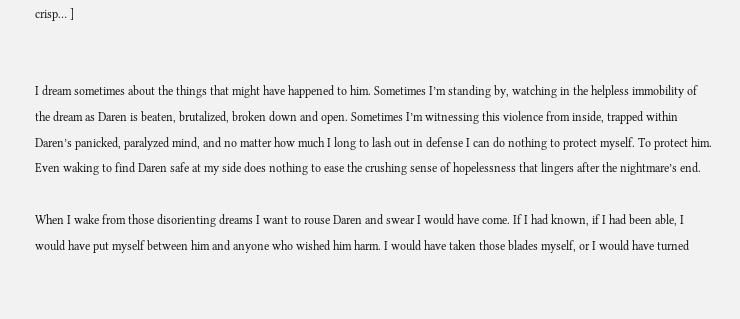crisp… ]


I dream sometimes about the things that might have happened to him. Sometimes I’m standing by, watching in the helpless immobility of the dream as Daren is beaten, brutalized, broken down and open. Sometimes I’m witnessing this violence from inside, trapped within Daren’s panicked, paralyzed mind, and no matter how much I long to lash out in defense I can do nothing to protect myself. To protect him. Even waking to find Daren safe at my side does nothing to ease the crushing sense of hopelessness that lingers after the nightmare’s end.

When I wake from those disorienting dreams I want to rouse Daren and swear I would have come. If I had known, if I had been able, I would have put myself between him and anyone who wished him harm. I would have taken those blades myself, or I would have turned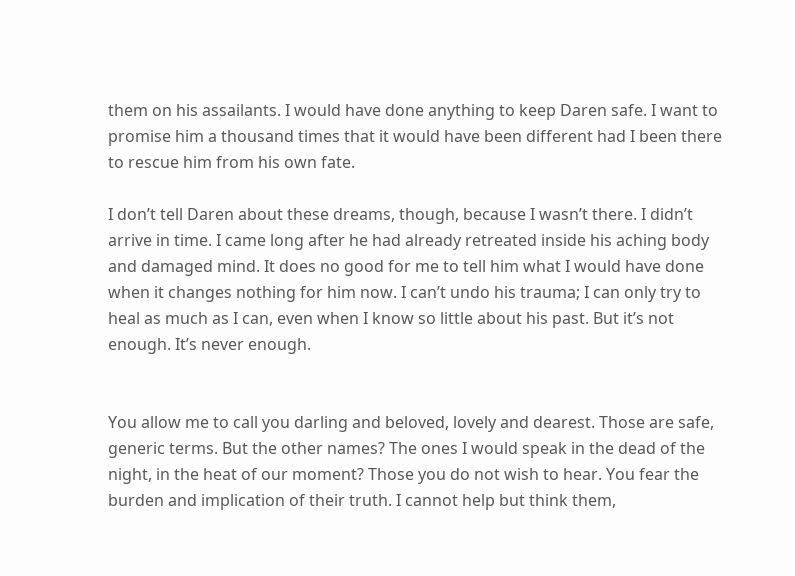them on his assailants. I would have done anything to keep Daren safe. I want to promise him a thousand times that it would have been different had I been there to rescue him from his own fate.

I don’t tell Daren about these dreams, though, because I wasn’t there. I didn’t arrive in time. I came long after he had already retreated inside his aching body and damaged mind. It does no good for me to tell him what I would have done when it changes nothing for him now. I can’t undo his trauma; I can only try to heal as much as I can, even when I know so little about his past. But it’s not enough. It’s never enough.


You allow me to call you darling and beloved, lovely and dearest. Those are safe, generic terms. But the other names? The ones I would speak in the dead of the night, in the heat of our moment? Those you do not wish to hear. You fear the burden and implication of their truth. I cannot help but think them,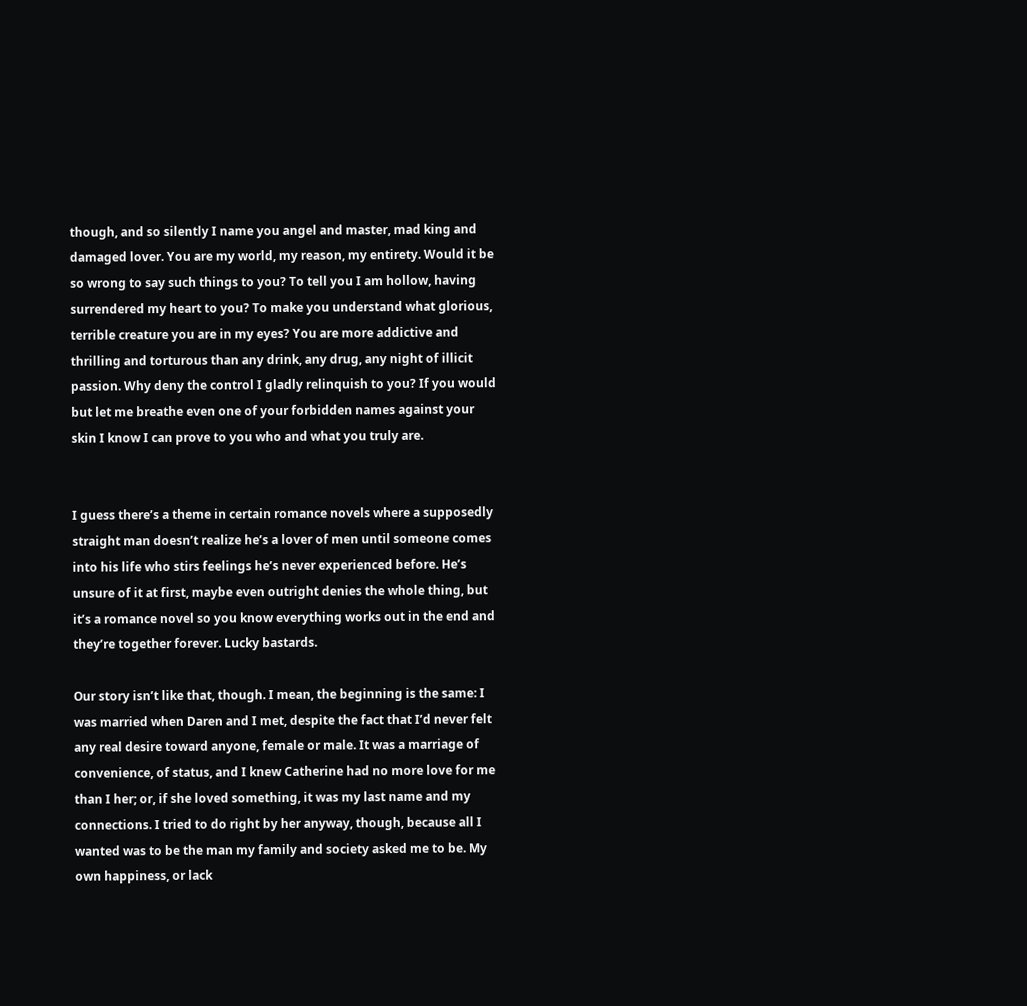though, and so silently I name you angel and master, mad king and damaged lover. You are my world, my reason, my entirety. Would it be so wrong to say such things to you? To tell you I am hollow, having surrendered my heart to you? To make you understand what glorious, terrible creature you are in my eyes? You are more addictive and thrilling and torturous than any drink, any drug, any night of illicit passion. Why deny the control I gladly relinquish to you? If you would but let me breathe even one of your forbidden names against your skin I know I can prove to you who and what you truly are.


I guess there’s a theme in certain romance novels where a supposedly straight man doesn’t realize he’s a lover of men until someone comes into his life who stirs feelings he’s never experienced before. He’s unsure of it at first, maybe even outright denies the whole thing, but it’s a romance novel so you know everything works out in the end and they’re together forever. Lucky bastards.

Our story isn’t like that, though. I mean, the beginning is the same: I was married when Daren and I met, despite the fact that I’d never felt any real desire toward anyone, female or male. It was a marriage of convenience, of status, and I knew Catherine had no more love for me than I her; or, if she loved something, it was my last name and my connections. I tried to do right by her anyway, though, because all I wanted was to be the man my family and society asked me to be. My own happiness, or lack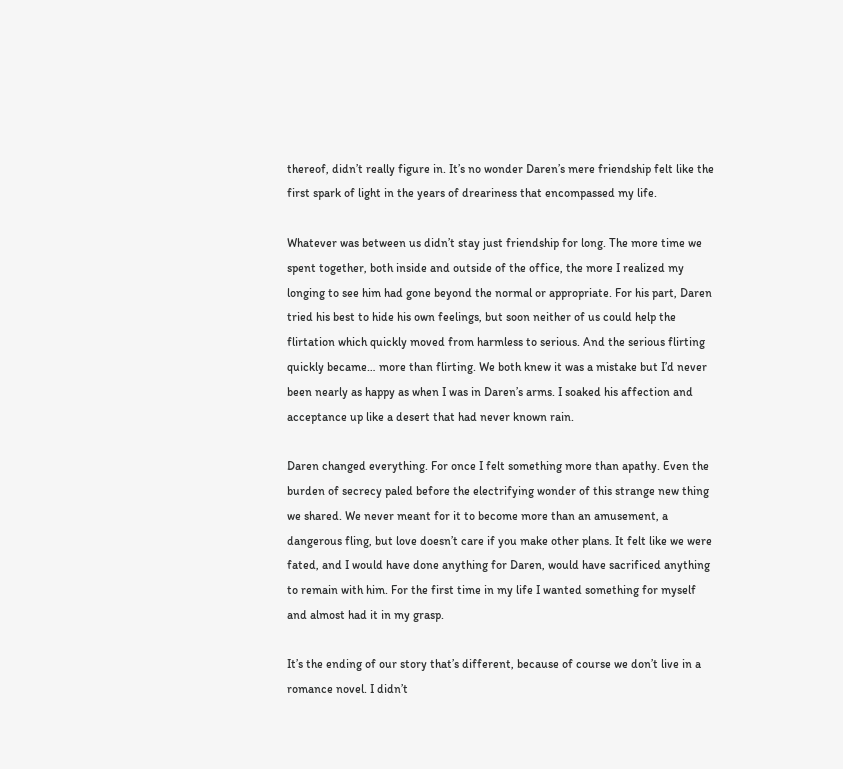thereof, didn’t really figure in. It’s no wonder Daren’s mere friendship felt like the first spark of light in the years of dreariness that encompassed my life.

Whatever was between us didn’t stay just friendship for long. The more time we spent together, both inside and outside of the office, the more I realized my longing to see him had gone beyond the normal or appropriate. For his part, Daren tried his best to hide his own feelings, but soon neither of us could help the flirtation which quickly moved from harmless to serious. And the serious flirting quickly became… more than flirting. We both knew it was a mistake but I’d never been nearly as happy as when I was in Daren’s arms. I soaked his affection and acceptance up like a desert that had never known rain.

Daren changed everything. For once I felt something more than apathy. Even the burden of secrecy paled before the electrifying wonder of this strange new thing we shared. We never meant for it to become more than an amusement, a dangerous fling, but love doesn’t care if you make other plans. It felt like we were fated, and I would have done anything for Daren, would have sacrificed anything to remain with him. For the first time in my life I wanted something for myself and almost had it in my grasp.

It’s the ending of our story that’s different, because of course we don’t live in a romance novel. I didn’t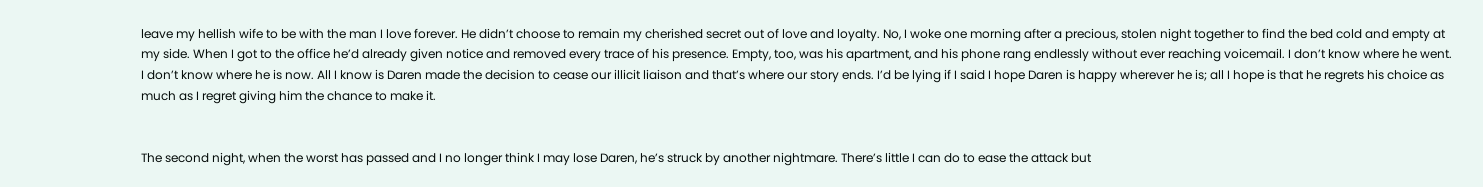leave my hellish wife to be with the man I love forever. He didn’t choose to remain my cherished secret out of love and loyalty. No, I woke one morning after a precious, stolen night together to find the bed cold and empty at my side. When I got to the office he’d already given notice and removed every trace of his presence. Empty, too, was his apartment, and his phone rang endlessly without ever reaching voicemail. I don’t know where he went. I don’t know where he is now. All I know is Daren made the decision to cease our illicit liaison and that’s where our story ends. I’d be lying if I said I hope Daren is happy wherever he is; all I hope is that he regrets his choice as much as I regret giving him the chance to make it.


The second night, when the worst has passed and I no longer think I may lose Daren, he’s struck by another nightmare. There’s little I can do to ease the attack but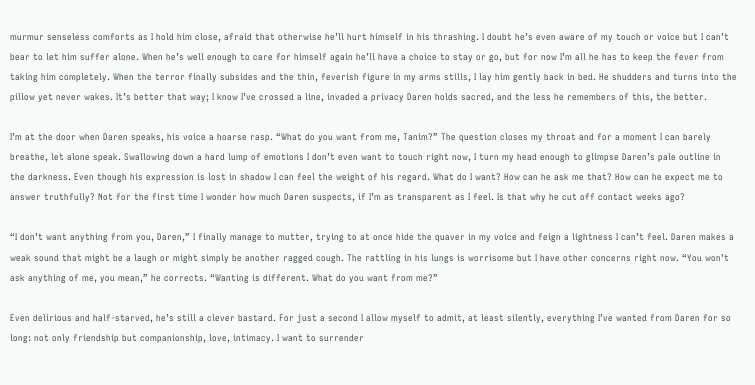murmur senseless comforts as I hold him close, afraid that otherwise he’ll hurt himself in his thrashing. I doubt he’s even aware of my touch or voice but I can’t bear to let him suffer alone. When he’s well enough to care for himself again he’ll have a choice to stay or go, but for now I’m all he has to keep the fever from taking him completely. When the terror finally subsides and the thin, feverish figure in my arms stills, I lay him gently back in bed. He shudders and turns into the pillow yet never wakes. It’s better that way; I know I’ve crossed a line, invaded a privacy Daren holds sacred, and the less he remembers of this, the better.

I’m at the door when Daren speaks, his voice a hoarse rasp. “What do you want from me, Tanim?” The question closes my throat and for a moment I can barely breathe, let alone speak. Swallowing down a hard lump of emotions I don’t even want to touch right now, I turn my head enough to glimpse Daren’s pale outline in the darkness. Even though his expression is lost in shadow I can feel the weight of his regard. What do I want? How can he ask me that? How can he expect me to answer truthfully? Not for the first time I wonder how much Daren suspects, if I’m as transparent as I feel. Is that why he cut off contact weeks ago?

“I don’t want anything from you, Daren,” I finally manage to mutter, trying to at once hide the quaver in my voice and feign a lightness I can’t feel. Daren makes a weak sound that might be a laugh or might simply be another ragged cough. The rattling in his lungs is worrisome but I have other concerns right now. “You won’t ask anything of me, you mean,” he corrects. “Wanting is different. What do you want from me?”

Even delirious and half-starved, he’s still a clever bastard. For just a second I allow myself to admit, at least silently, everything I’ve wanted from Daren for so long: not only friendship but companionship, love, intimacy. I want to surrender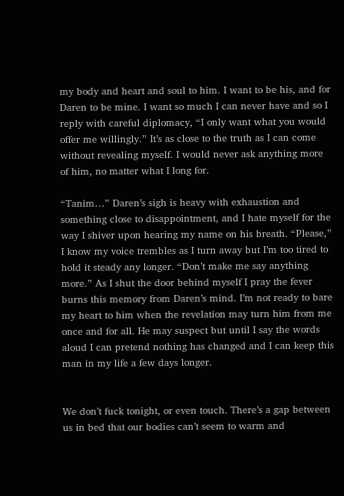my body and heart and soul to him. I want to be his, and for Daren to be mine. I want so much I can never have and so I reply with careful diplomacy, “I only want what you would offer me willingly.” It’s as close to the truth as I can come without revealing myself. I would never ask anything more of him, no matter what I long for.

“Tanim…” Daren’s sigh is heavy with exhaustion and something close to disappointment, and I hate myself for the way I shiver upon hearing my name on his breath. “Please,” I know my voice trembles as I turn away but I’m too tired to hold it steady any longer. “Don’t make me say anything more.” As I shut the door behind myself I pray the fever burns this memory from Daren’s mind. I’m not ready to bare my heart to him when the revelation may turn him from me once and for all. He may suspect but until I say the words aloud I can pretend nothing has changed and I can keep this man in my life a few days longer.


We don’t fuck tonight, or even touch. There’s a gap between us in bed that our bodies can’t seem to warm and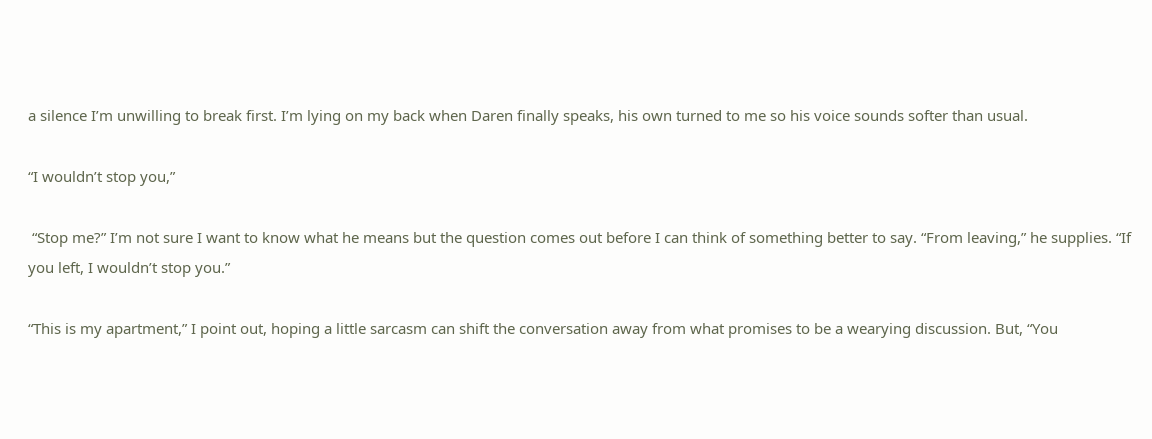a silence I’m unwilling to break first. I’m lying on my back when Daren finally speaks, his own turned to me so his voice sounds softer than usual.

“I wouldn’t stop you,”

 “Stop me?” I’m not sure I want to know what he means but the question comes out before I can think of something better to say. “From leaving,” he supplies. “If you left, I wouldn’t stop you.”

“This is my apartment,” I point out, hoping a little sarcasm can shift the conversation away from what promises to be a wearying discussion. But, “You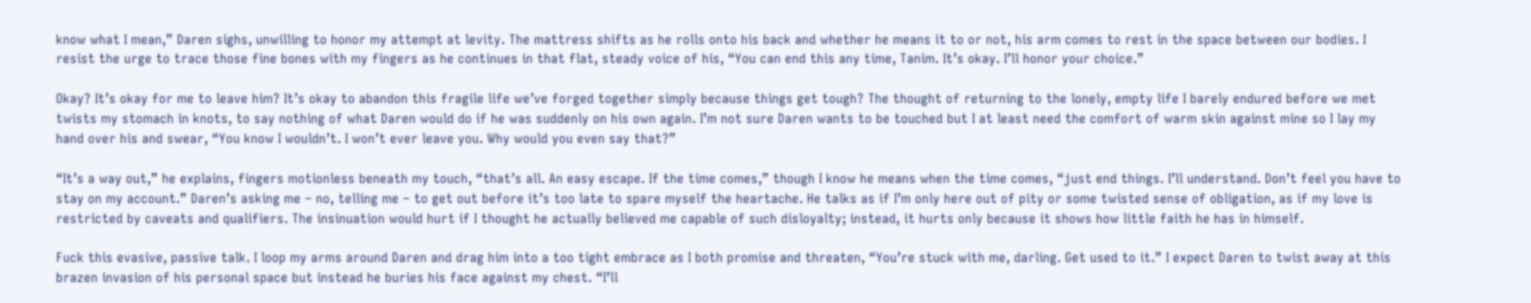know what I mean,” Daren sighs, unwilling to honor my attempt at levity. The mattress shifts as he rolls onto his back and whether he means it to or not, his arm comes to rest in the space between our bodies. I resist the urge to trace those fine bones with my fingers as he continues in that flat, steady voice of his, “You can end this any time, Tanim. It’s okay. I’ll honor your choice.”

Okay? It’s okay for me to leave him? It’s okay to abandon this fragile life we’ve forged together simply because things get tough? The thought of returning to the lonely, empty life I barely endured before we met twists my stomach in knots, to say nothing of what Daren would do if he was suddenly on his own again. I’m not sure Daren wants to be touched but I at least need the comfort of warm skin against mine so I lay my hand over his and swear, “You know I wouldn’t. I won’t ever leave you. Why would you even say that?”

“It’s a way out,” he explains, fingers motionless beneath my touch, “that’s all. An easy escape. If the time comes,” though I know he means when the time comes, “just end things. I’ll understand. Don’t feel you have to stay on my account.” Daren’s asking me – no, telling me – to get out before it’s too late to spare myself the heartache. He talks as if I’m only here out of pity or some twisted sense of obligation, as if my love is restricted by caveats and qualifiers. The insinuation would hurt if I thought he actually believed me capable of such disloyalty; instead, it hurts only because it shows how little faith he has in himself.

Fuck this evasive, passive talk. I loop my arms around Daren and drag him into a too tight embrace as I both promise and threaten, “You’re stuck with me, darling. Get used to it.” I expect Daren to twist away at this brazen invasion of his personal space but instead he buries his face against my chest. “I’ll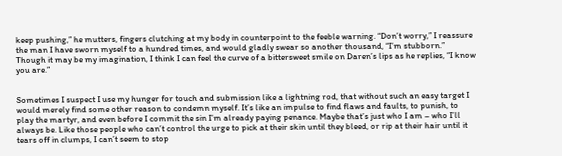keep pushing,” he mutters, fingers clutching at my body in counterpoint to the feeble warning. “Don’t worry,” I reassure the man I have sworn myself to a hundred times, and would gladly swear so another thousand, “I’m stubborn.” Though it may be my imagination, I think I can feel the curve of a bittersweet smile on Daren’s lips as he replies, “I know you are.”


Sometimes I suspect I use my hunger for touch and submission like a lightning rod, that without such an easy target I would merely find some other reason to condemn myself. It’s like an impulse to find flaws and faults, to punish, to play the martyr, and even before I commit the sin I’m already paying penance. Maybe that’s just who I am – who I’ll always be. Like those people who can’t control the urge to pick at their skin until they bleed, or rip at their hair until it tears off in clumps, I can’t seem to stop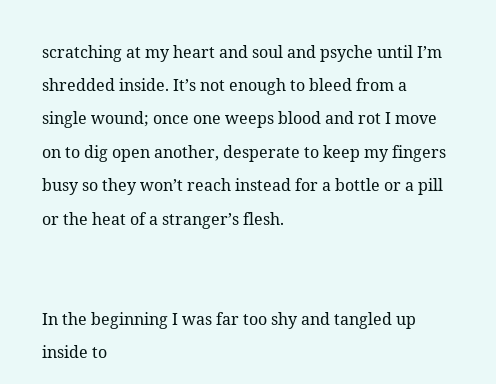scratching at my heart and soul and psyche until I’m shredded inside. It’s not enough to bleed from a single wound; once one weeps blood and rot I move on to dig open another, desperate to keep my fingers busy so they won’t reach instead for a bottle or a pill or the heat of a stranger’s flesh.


In the beginning I was far too shy and tangled up inside to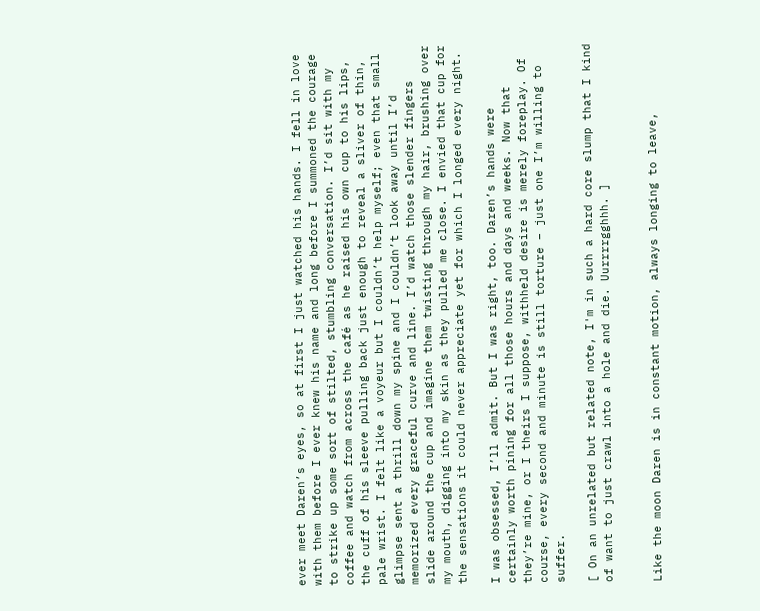ever meet Daren’s eyes, so at first I just watched his hands. I fell in love with them before I ever knew his name and long before I summoned the courage to strike up some sort of stilted, stumbling conversation. I’d sit with my coffee and watch from across the café as he raised his own cup to his lips, the cuff of his sleeve pulling back just enough to reveal a sliver of thin, pale wrist. I felt like a voyeur but I couldn’t help myself; even that small glimpse sent a thrill down my spine and I couldn’t look away until I’d memorized every graceful curve and line. I’d watch those slender fingers slide around the cup and imagine them twisting through my hair, brushing over my mouth, digging into my skin as they pulled me close. I envied that cup for the sensations it could never appreciate yet for which I longed every night.

I was obsessed, I’ll admit. But I was right, too. Daren’s hands were certainly worth pining for all those hours and days and weeks. Now that they’re mine, or I theirs I suppose, withheld desire is merely foreplay. Of course, every second and minute is still torture – just one I’m willing to suffer.

[ On an unrelated but related note, I'm in such a hard core slump that I kind of want to just crawl into a hole and die. Uurrrrgghhh. ]


Like the moon Daren is in constant motion, always longing to leave,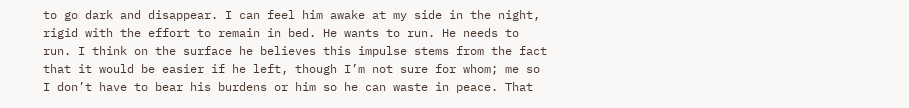to go dark and disappear. I can feel him awake at my side in the night, rigid with the effort to remain in bed. He wants to run. He needs to run. I think on the surface he believes this impulse stems from the fact that it would be easier if he left, though I’m not sure for whom; me so I don’t have to bear his burdens or him so he can waste in peace. That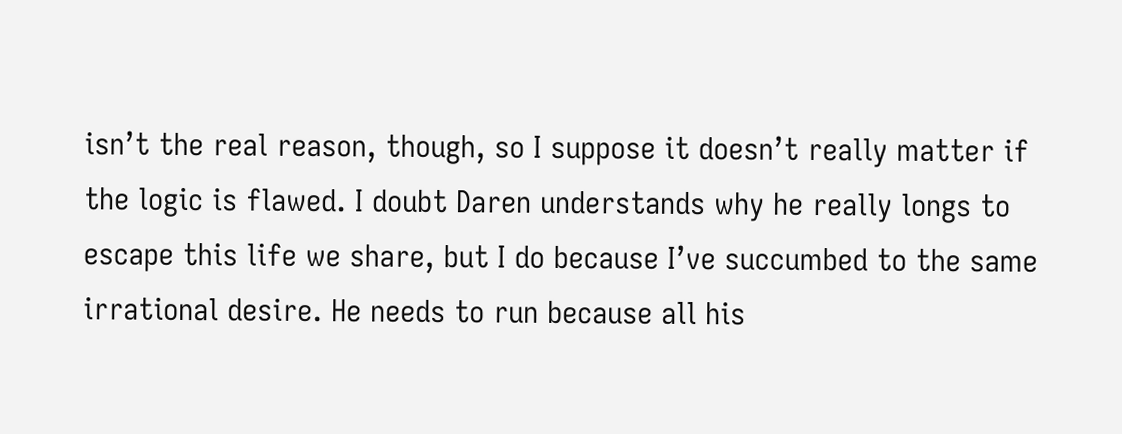isn’t the real reason, though, so I suppose it doesn’t really matter if the logic is flawed. I doubt Daren understands why he really longs to escape this life we share, but I do because I’ve succumbed to the same irrational desire. He needs to run because all his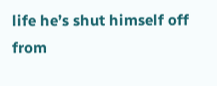life he’s shut himself off from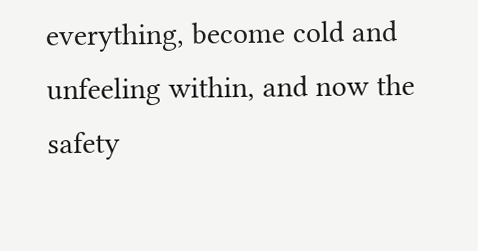everything, become cold and unfeeling within, and now the safety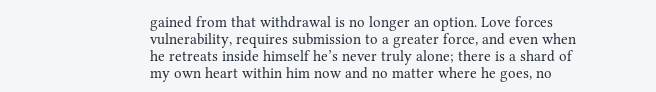gained from that withdrawal is no longer an option. Love forces vulnerability, requires submission to a greater force, and even when he retreats inside himself he’s never truly alone; there is a shard of my own heart within him now and no matter where he goes, no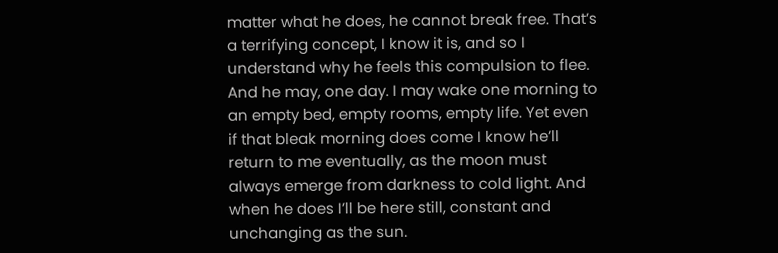matter what he does, he cannot break free. That’s a terrifying concept, I know it is, and so I understand why he feels this compulsion to flee. And he may, one day. I may wake one morning to an empty bed, empty rooms, empty life. Yet even if that bleak morning does come I know he’ll return to me eventually, as the moon must always emerge from darkness to cold light. And when he does I’ll be here still, constant and unchanging as the sun.